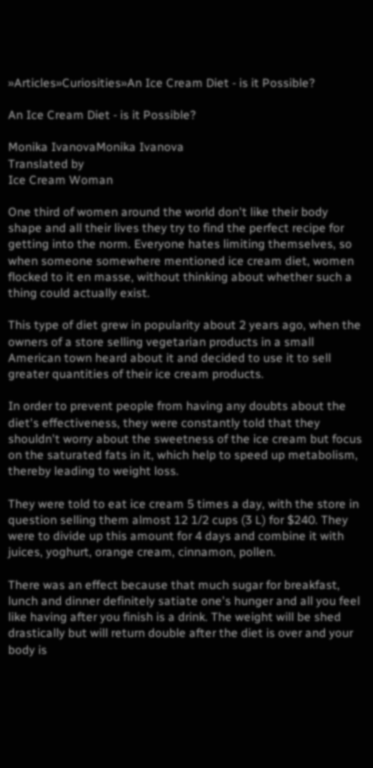»Articles»Curiosities»An Ice Cream Diet - is it Possible?

An Ice Cream Diet - is it Possible?

Monika IvanovaMonika Ivanova
Translated by
Ice Cream Woman

One third of women around the world don't like their body shape and all their lives they try to find the perfect recipe for getting into the norm. Everyone hates limiting themselves, so when someone somewhere mentioned ice cream diet, women flocked to it en masse, without thinking about whether such a thing could actually exist.

This type of diet grew in popularity about 2 years ago, when the owners of a store selling vegetarian products in a small American town heard about it and decided to use it to sell greater quantities of their ice cream products.

In order to prevent people from having any doubts about the diet's effectiveness, they were constantly told that they shouldn't worry about the sweetness of the ice cream but focus on the saturated fats in it, which help to speed up metabolism, thereby leading to weight loss.

They were told to eat ice cream 5 times a day, with the store in question selling them almost 12 1/2 cups (3 L) for $240. They were to divide up this amount for 4 days and combine it with juices, yoghurt, orange cream, cinnamon, pollen.

There was an effect because that much sugar for breakfast, lunch and dinner definitely satiate one's hunger and all you feel like having after you finish is a drink. The weight will be shed drastically but will return double after the diet is over and your body is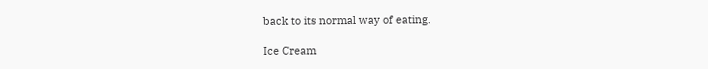back to its normal way of eating.

Ice Cream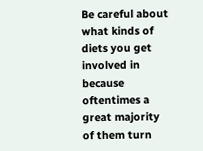Be careful about what kinds of diets you get involved in because oftentimes a great majority of them turn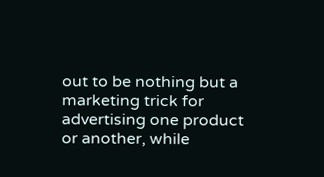out to be nothing but a marketing trick for advertising one product or another, while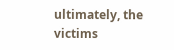ultimately, the victims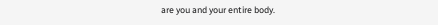are you and your entire body.